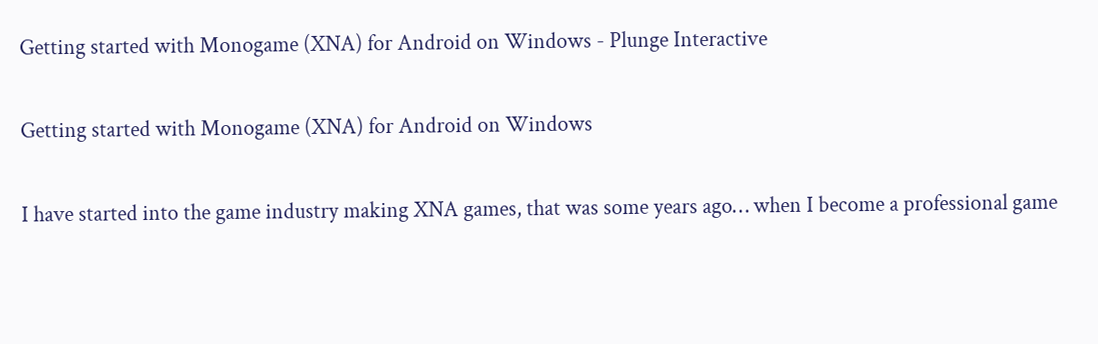Getting started with Monogame (XNA) for Android on Windows - Plunge Interactive

Getting started with Monogame (XNA) for Android on Windows

I have started into the game industry making XNA games, that was some years ago… when I become a professional game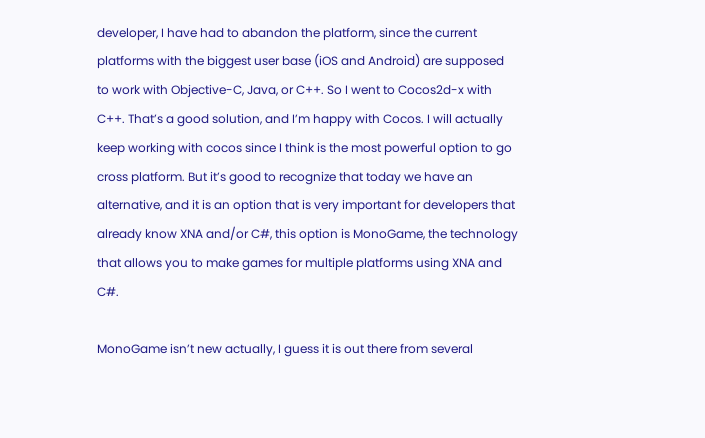developer, I have had to abandon the platform, since the current platforms with the biggest user base (iOS and Android) are supposed to work with Objective-C, Java, or C++. So I went to Cocos2d-x with C++. That’s a good solution, and I’m happy with Cocos. I will actually keep working with cocos since I think is the most powerful option to go cross platform. But it’s good to recognize that today we have an alternative, and it is an option that is very important for developers that already know XNA and/or C#, this option is MonoGame, the technology that allows you to make games for multiple platforms using XNA and C#.

MonoGame isn’t new actually, I guess it is out there from several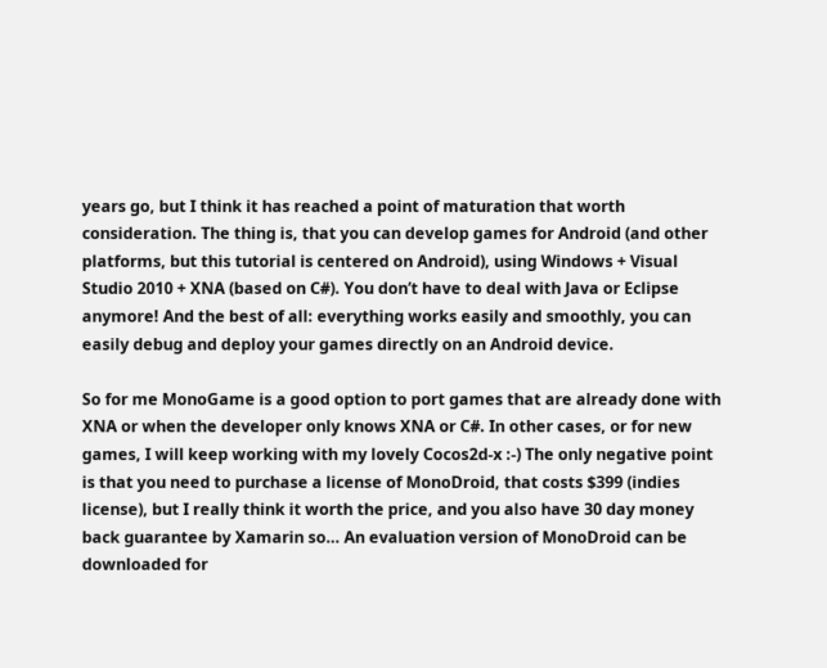years go, but I think it has reached a point of maturation that worth consideration. The thing is, that you can develop games for Android (and other platforms, but this tutorial is centered on Android), using Windows + Visual Studio 2010 + XNA (based on C#). You don’t have to deal with Java or Eclipse anymore! And the best of all: everything works easily and smoothly, you can easily debug and deploy your games directly on an Android device.

So for me MonoGame is a good option to port games that are already done with XNA or when the developer only knows XNA or C#. In other cases, or for new games, I will keep working with my lovely Cocos2d-x :-) The only negative point is that you need to purchase a license of MonoDroid, that costs $399 (indies license), but I really think it worth the price, and you also have 30 day money back guarantee by Xamarin so… An evaluation version of MonoDroid can be downloaded for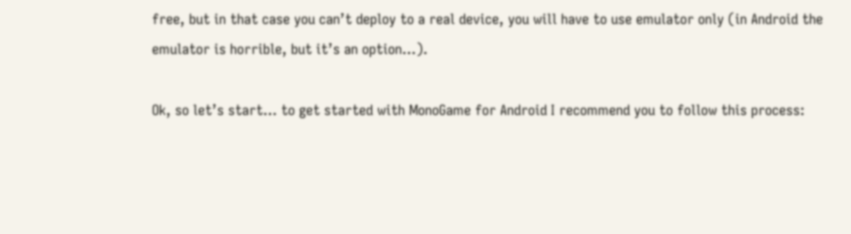free, but in that case you can’t deploy to a real device, you will have to use emulator only (in Android the emulator is horrible, but it’s an option…).

Ok, so let’s start… to get started with MonoGame for Android I recommend you to follow this process: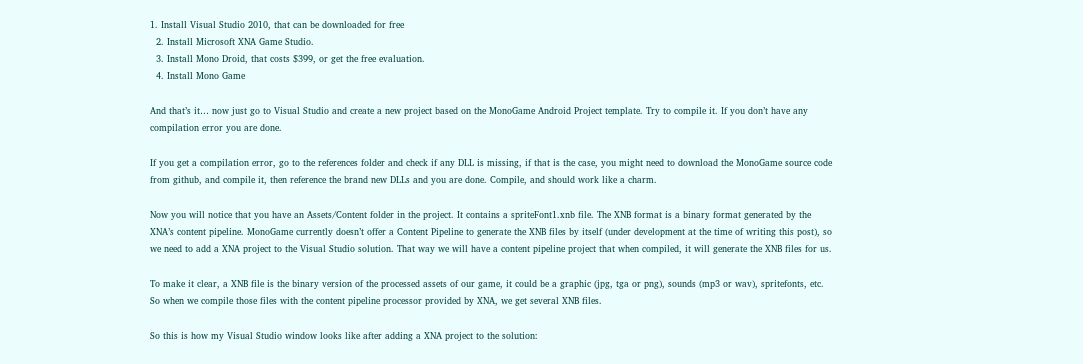1. Install Visual Studio 2010, that can be downloaded for free
  2. Install Microsoft XNA Game Studio.
  3. Install Mono Droid, that costs $399, or get the free evaluation.
  4. Install Mono Game

And that’s it… now just go to Visual Studio and create a new project based on the MonoGame Android Project template. Try to compile it. If you don’t have any compilation error you are done.

If you get a compilation error, go to the references folder and check if any DLL is missing, if that is the case, you might need to download the MonoGame source code from github, and compile it, then reference the brand new DLLs and you are done. Compile, and should work like a charm.

Now you will notice that you have an Assets/Content folder in the project. It contains a spriteFont1.xnb file. The XNB format is a binary format generated by the XNA’s content pipeline. MonoGame currently doesn’t offer a Content Pipeline to generate the XNB files by itself (under development at the time of writing this post), so we need to add a XNA project to the Visual Studio solution. That way we will have a content pipeline project that when compiled, it will generate the XNB files for us.

To make it clear, a XNB file is the binary version of the processed assets of our game, it could be a graphic (jpg, tga or png), sounds (mp3 or wav), spritefonts, etc. So when we compile those files with the content pipeline processor provided by XNA, we get several XNB files.

So this is how my Visual Studio window looks like after adding a XNA project to the solution: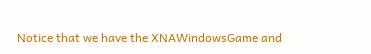Notice that we have the XNAWindowsGame and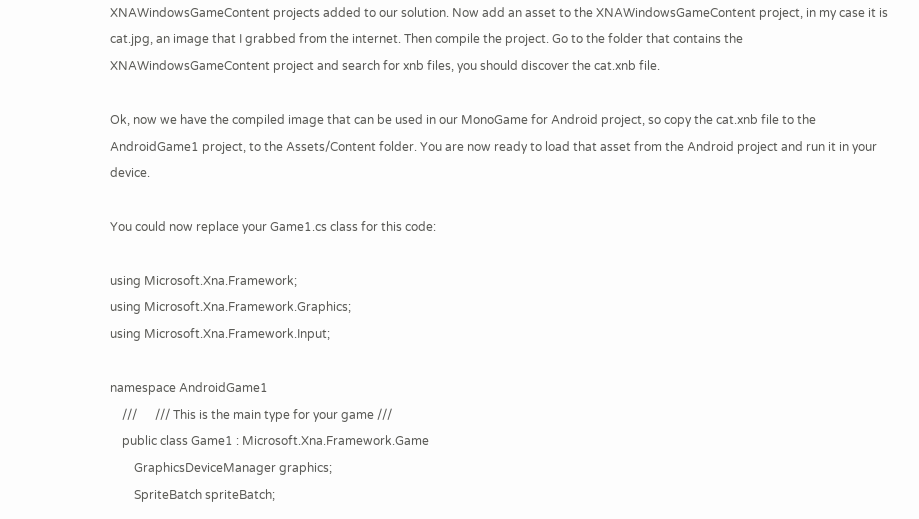XNAWindowsGameContent projects added to our solution. Now add an asset to the XNAWindowsGameContent project, in my case it is cat.jpg, an image that I grabbed from the internet. Then compile the project. Go to the folder that contains the XNAWindowsGameContent project and search for xnb files, you should discover the cat.xnb file.

Ok, now we have the compiled image that can be used in our MonoGame for Android project, so copy the cat.xnb file to the AndroidGame1 project, to the Assets/Content folder. You are now ready to load that asset from the Android project and run it in your device.

You could now replace your Game1.cs class for this code:

using Microsoft.Xna.Framework;
using Microsoft.Xna.Framework.Graphics;
using Microsoft.Xna.Framework.Input;

namespace AndroidGame1
    ///      /// This is the main type for your game ///
    public class Game1 : Microsoft.Xna.Framework.Game
        GraphicsDeviceManager graphics;
        SpriteBatch spriteBatch;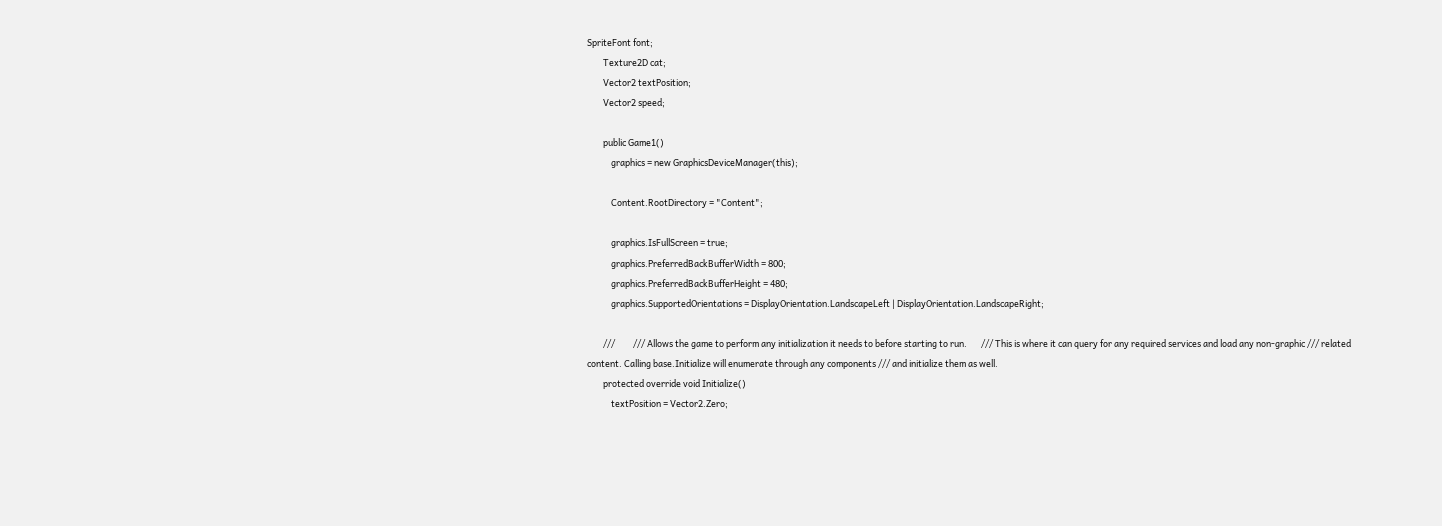SpriteFont font;
        Texture2D cat;
        Vector2 textPosition;
        Vector2 speed;

        public Game1()
            graphics = new GraphicsDeviceManager(this);

            Content.RootDirectory = "Content";

            graphics.IsFullScreen = true;
            graphics.PreferredBackBufferWidth = 800;
            graphics.PreferredBackBufferHeight = 480;
            graphics.SupportedOrientations = DisplayOrientation.LandscapeLeft | DisplayOrientation.LandscapeRight;

        ///         /// Allows the game to perform any initialization it needs to before starting to run.       /// This is where it can query for any required services and load any non-graphic /// related content. Calling base.Initialize will enumerate through any components /// and initialize them as well.
        protected override void Initialize()
            textPosition = Vector2.Zero;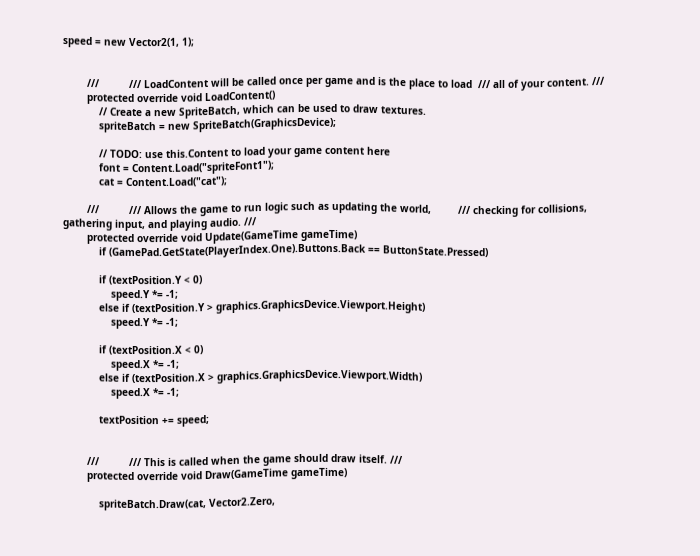speed = new Vector2(1, 1);


        ///          /// LoadContent will be called once per game and is the place to load  /// all of your content. ///
        protected override void LoadContent()
            // Create a new SpriteBatch, which can be used to draw textures.
            spriteBatch = new SpriteBatch(GraphicsDevice);

            // TODO: use this.Content to load your game content here
            font = Content.Load("spriteFont1");
            cat = Content.Load("cat");

        ///          /// Allows the game to run logic such as updating the world,         /// checking for collisions, gathering input, and playing audio. ///
        protected override void Update(GameTime gameTime)
            if (GamePad.GetState(PlayerIndex.One).Buttons.Back == ButtonState.Pressed)

            if (textPosition.Y < 0)
                speed.Y *= -1;
            else if (textPosition.Y > graphics.GraphicsDevice.Viewport.Height)
                speed.Y *= -1;

            if (textPosition.X < 0)
                speed.X *= -1;
            else if (textPosition.X > graphics.GraphicsDevice.Viewport.Width)
                speed.X *= -1;

            textPosition += speed;


        ///          /// This is called when the game should draw itself. ///
        protected override void Draw(GameTime gameTime)

            spriteBatch.Draw(cat, Vector2.Zero,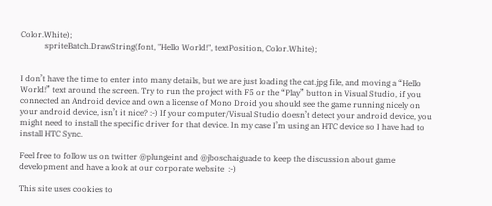Color.White);
            spriteBatch.DrawString(font, "Hello World!", textPosition, Color.White);


I don’t have the time to enter into many details, but we are just loading the cat.jpg file, and moving a “Hello World!” text around the screen. Try to run the project with F5 or the “Play” button in Visual Studio, if you connected an Android device and own a license of Mono Droid you should see the game running nicely on your android device, isn’t it nice? :-) If your computer/Visual Studio doesn’t detect your android device, you might need to install the specific driver for that device. In my case I’m using an HTC device so I have had to install HTC Sync.

Feel free to follow us on twitter @plungeint and @jboschaiguade to keep the discussion about game development and have a look at our corporate website  :-)

This site uses cookies to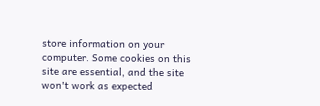store information on your computer. Some cookies on this site are essential, and the site won't work as expected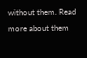without them. Read more about them